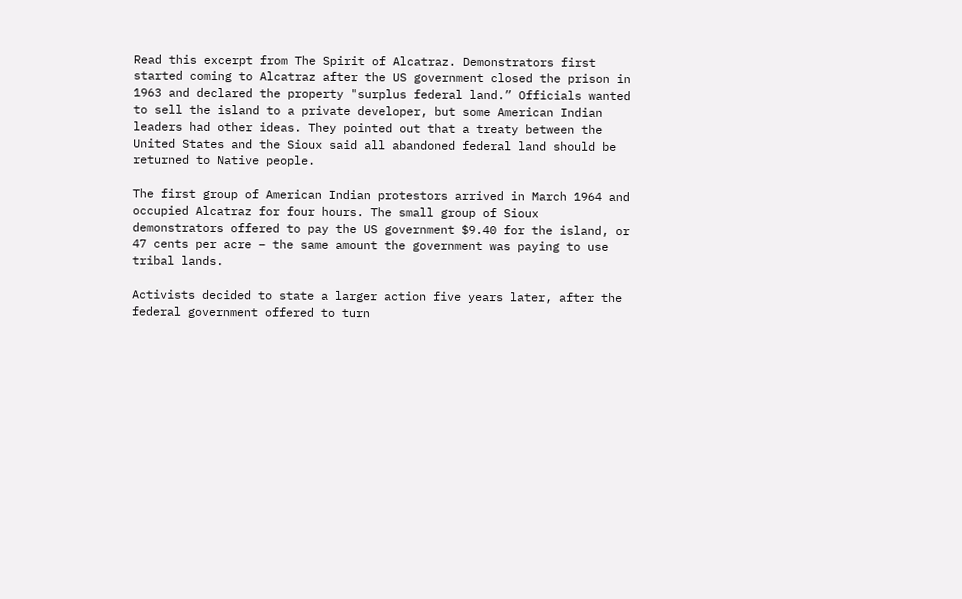Read this excerpt from The Spirit of Alcatraz. Demonstrators first started coming to Alcatraz after the US government closed the prison in 1963 and declared the property "surplus federal land.” Officials wanted to sell the island to a private developer, but some American Indian leaders had other ideas. They pointed out that a treaty between the United States and the Sioux said all abandoned federal land should be returned to Native people.

The first group of American Indian protestors arrived in March 1964 and occupied Alcatraz for four hours. The small group of Sioux demonstrators offered to pay the US government $9.40 for the island, or 47 cents per acre – the same amount the government was paying to use tribal lands.

Activists decided to state a larger action five years later, after the federal government offered to turn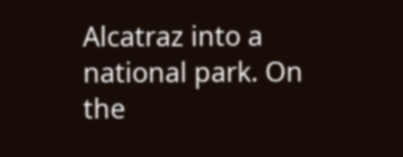Alcatraz into a national park. On the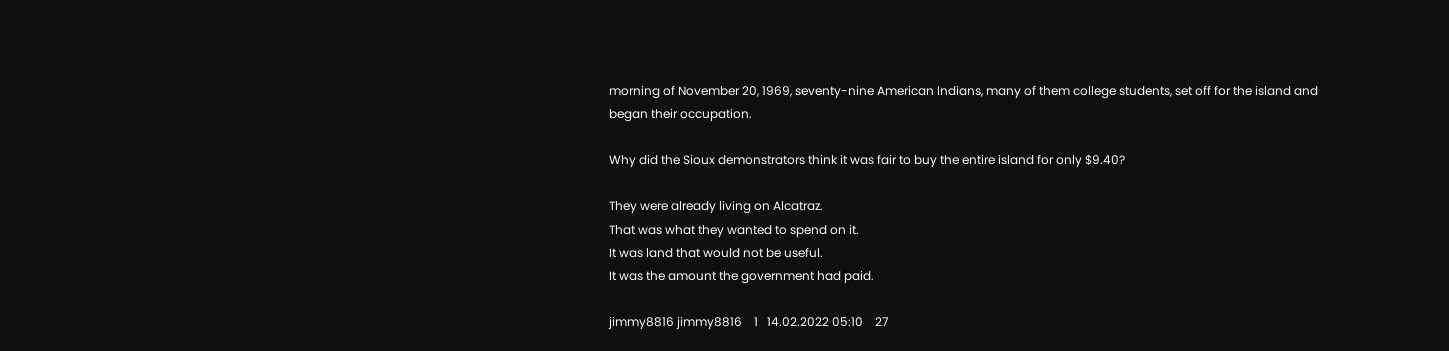morning of November 20, 1969, seventy-nine American Indians, many of them college students, set off for the island and began their occupation.

Why did the Sioux demonstrators think it was fair to buy the entire island for only $9.40?

They were already living on Alcatraz.
That was what they wanted to spend on it.
It was land that would not be useful.
It was the amount the government had paid.

jimmy8816 jimmy8816    1   14.02.2022 05:10    27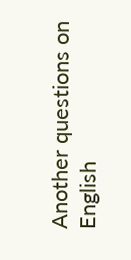Another questions on English